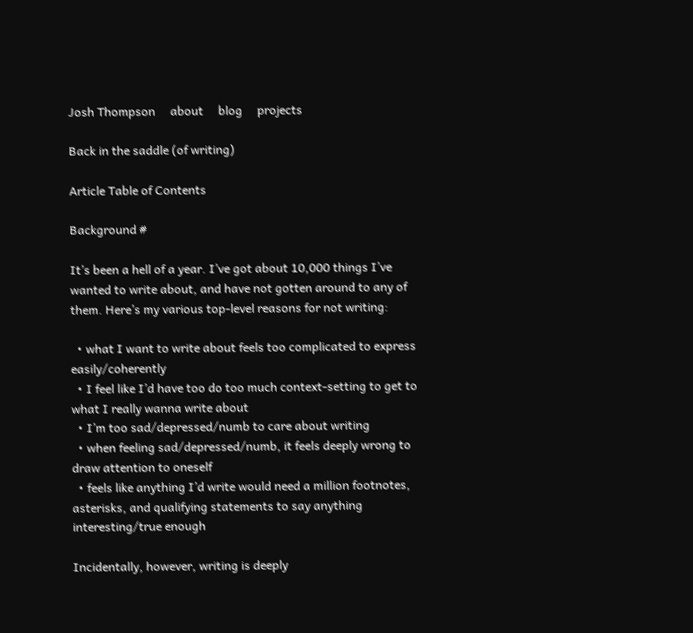Josh Thompson     about     blog     projects

Back in the saddle (of writing)

Article Table of Contents

Background #

It’s been a hell of a year. I’ve got about 10,000 things I’ve wanted to write about, and have not gotten around to any of them. Here’s my various top-level reasons for not writing:

  • what I want to write about feels too complicated to express easily/coherently
  • I feel like I’d have too do too much context-setting to get to what I really wanna write about
  • I’m too sad/depressed/numb to care about writing
  • when feeling sad/depressed/numb, it feels deeply wrong to draw attention to oneself
  • feels like anything I’d write would need a million footnotes, asterisks, and qualifying statements to say anything interesting/true enough

Incidentally, however, writing is deeply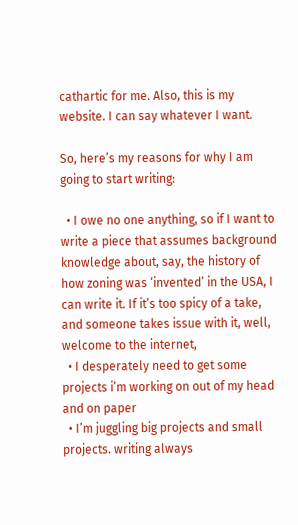cathartic for me. Also, this is my website. I can say whatever I want.

So, here’s my reasons for why I am going to start writing:

  • I owe no one anything, so if I want to write a piece that assumes background knowledge about, say, the history of how zoning was ‘invented’ in the USA, I can write it. If it’s too spicy of a take, and someone takes issue with it, well, welcome to the internet,
  • I desperately need to get some projects i’m working on out of my head and on paper
  • I’m juggling big projects and small projects. writing always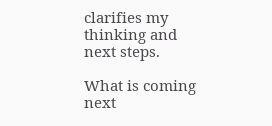clarifies my thinking and next steps.

What is coming next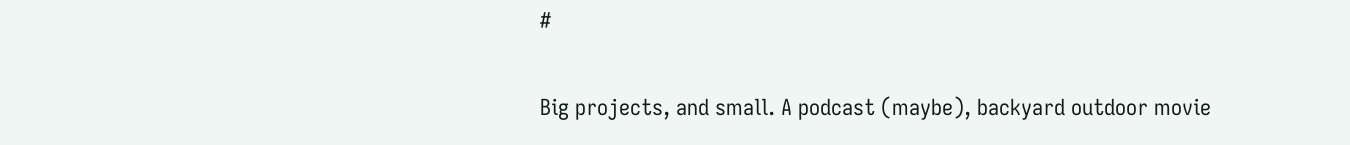#

Big projects, and small. A podcast (maybe), backyard outdoor movie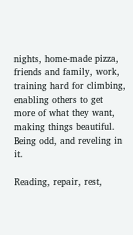nights, home-made pizza, friends and family, work, training hard for climbing, enabling others to get more of what they want, making things beautiful. Being odd, and reveling in it.

Reading, repair, rest,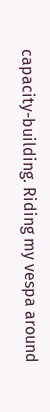capacity-building. Riding my vespa around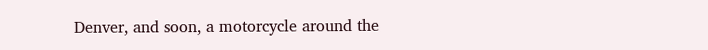Denver, and soon, a motorcycle around the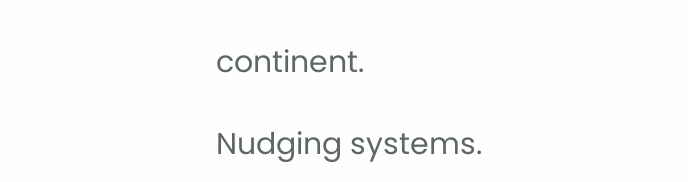continent.

Nudging systems.